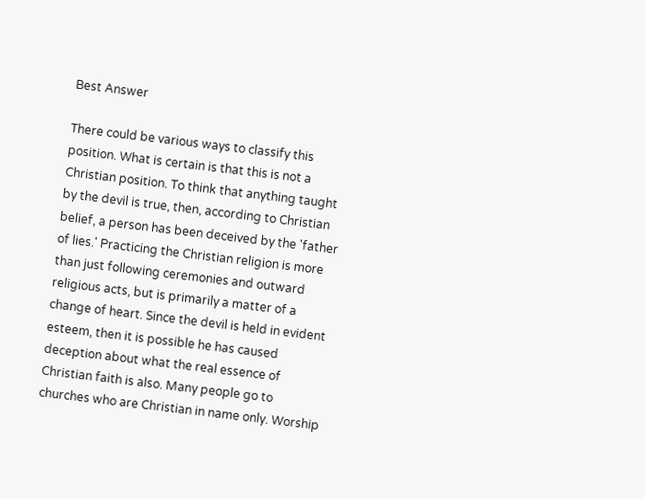Best Answer

There could be various ways to classify this position. What is certain is that this is not a Christian position. To think that anything taught by the devil is true, then, according to Christian belief, a person has been deceived by the 'father of lies.' Practicing the Christian religion is more than just following ceremonies and outward religious acts, but is primarily a matter of a change of heart. Since the devil is held in evident esteem, then it is possible he has caused deception about what the real essence of Christian faith is also. Many people go to churches who are Christian in name only. Worship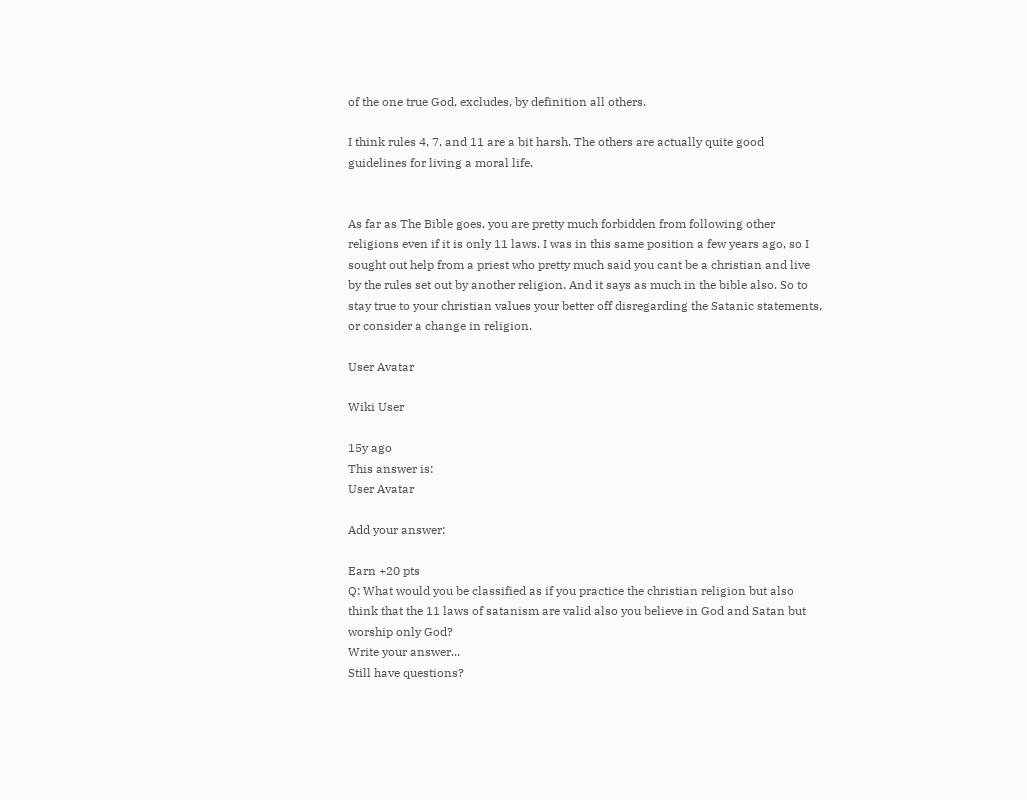of the one true God, excludes, by definition all others.

I think rules 4, 7, and 11 are a bit harsh. The others are actually quite good guidelines for living a moral life.


As far as The Bible goes, you are pretty much forbidden from following other religions even if it is only 11 laws. I was in this same position a few years ago, so I sought out help from a priest who pretty much said you cant be a christian and live by the rules set out by another religion. And it says as much in the bible also. So to stay true to your christian values your better off disregarding the Satanic statements, or consider a change in religion.

User Avatar

Wiki User

15y ago
This answer is:
User Avatar

Add your answer:

Earn +20 pts
Q: What would you be classified as if you practice the christian religion but also think that the 11 laws of satanism are valid also you believe in God and Satan but worship only God?
Write your answer...
Still have questions?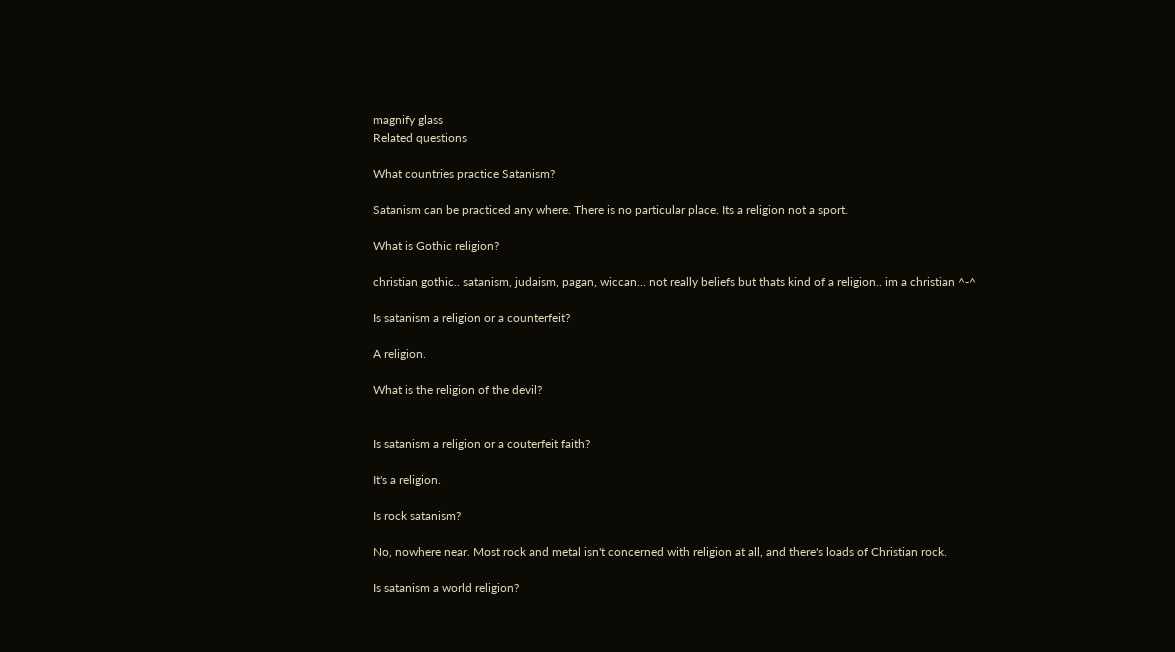magnify glass
Related questions

What countries practice Satanism?

Satanism can be practiced any where. There is no particular place. Its a religion not a sport.

What is Gothic religion?

christian gothic.. satanism, judaism, pagan, wiccan... not really beliefs but thats kind of a religion.. im a christian ^-^

Is satanism a religion or a counterfeit?

A religion.

What is the religion of the devil?


Is satanism a religion or a couterfeit faith?

It's a religion.

Is rock satanism?

No, nowhere near. Most rock and metal isn't concerned with religion at all, and there's loads of Christian rock.

Is satanism a world religion?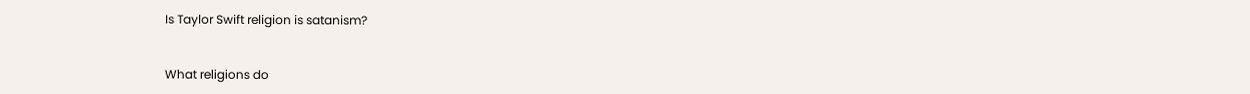Is Taylor Swift religion is satanism?


What religions do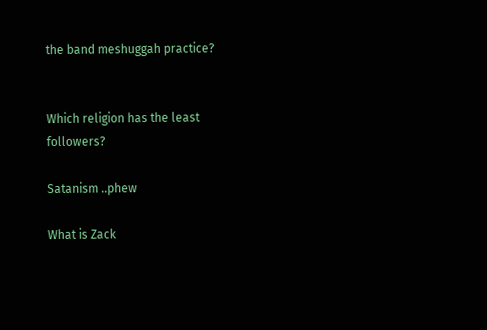the band meshuggah practice?


Which religion has the least followers?

Satanism ..phew

What is Zack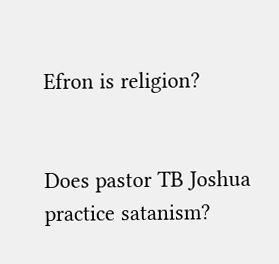Efron is religion?


Does pastor TB Joshua practice satanism?